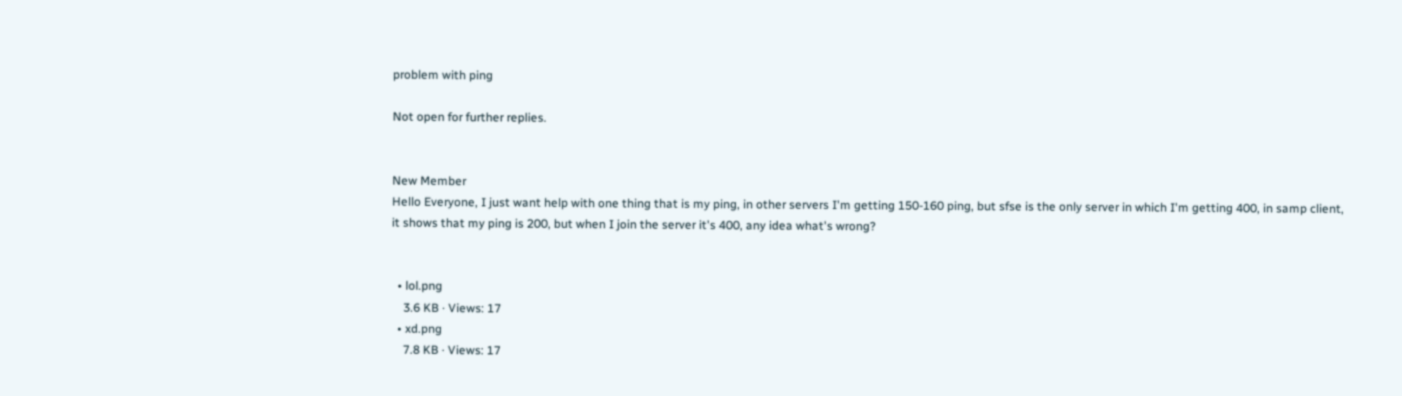problem with ping

Not open for further replies.


New Member
Hello Everyone, I just want help with one thing that is my ping, in other servers I'm getting 150-160 ping, but sfse is the only server in which I'm getting 400, in samp client, it shows that my ping is 200, but when I join the server it's 400, any idea what's wrong?


  • lol.png
    3.6 KB · Views: 17
  • xd.png
    7.8 KB · Views: 17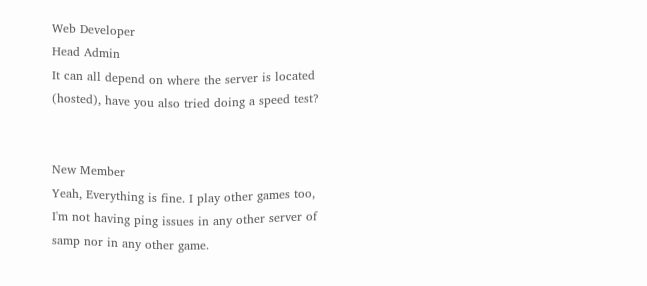Web Developer
Head Admin
It can all depend on where the server is located (hosted), have you also tried doing a speed test?


New Member
Yeah, Everything is fine. I play other games too, I'm not having ping issues in any other server of samp nor in any other game.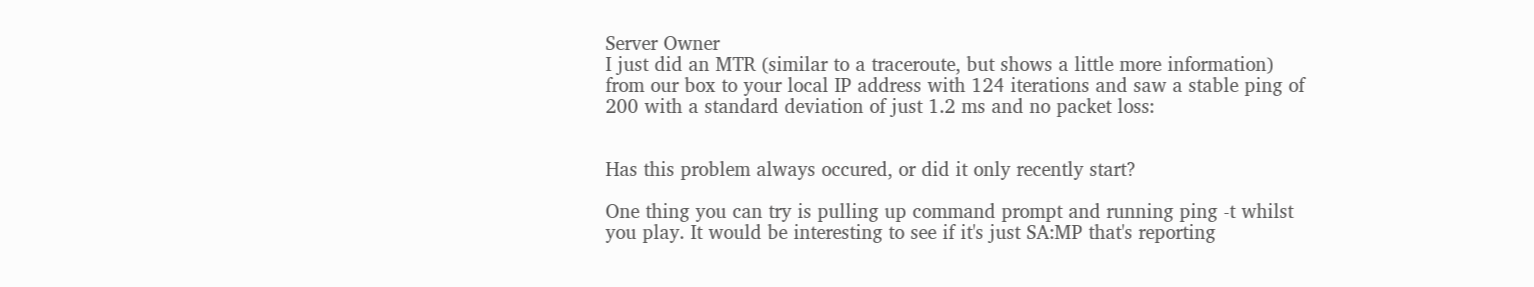Server Owner
I just did an MTR (similar to a traceroute, but shows a little more information) from our box to your local IP address with 124 iterations and saw a stable ping of 200 with a standard deviation of just 1.2 ms and no packet loss:


Has this problem always occured, or did it only recently start?

One thing you can try is pulling up command prompt and running ping -t whilst you play. It would be interesting to see if it's just SA:MP that's reporting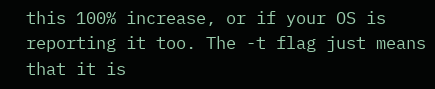this 100% increase, or if your OS is reporting it too. The -t flag just means that it is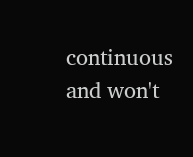continuous and won't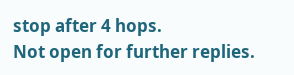stop after 4 hops.
Not open for further replies.